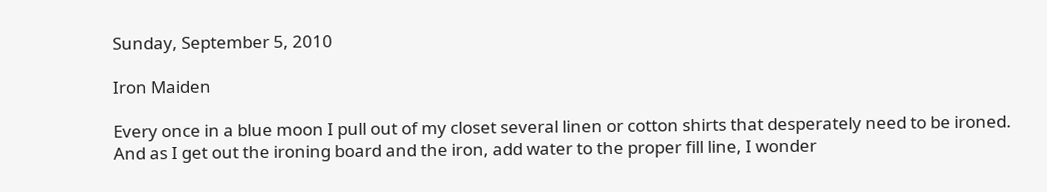Sunday, September 5, 2010

Iron Maiden

Every once in a blue moon I pull out of my closet several linen or cotton shirts that desperately need to be ironed. And as I get out the ironing board and the iron, add water to the proper fill line, I wonder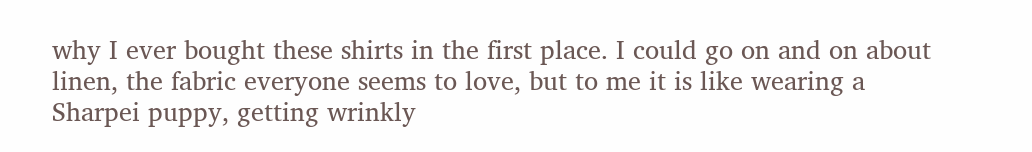why I ever bought these shirts in the first place. I could go on and on about linen, the fabric everyone seems to love, but to me it is like wearing a Sharpei puppy, getting wrinkly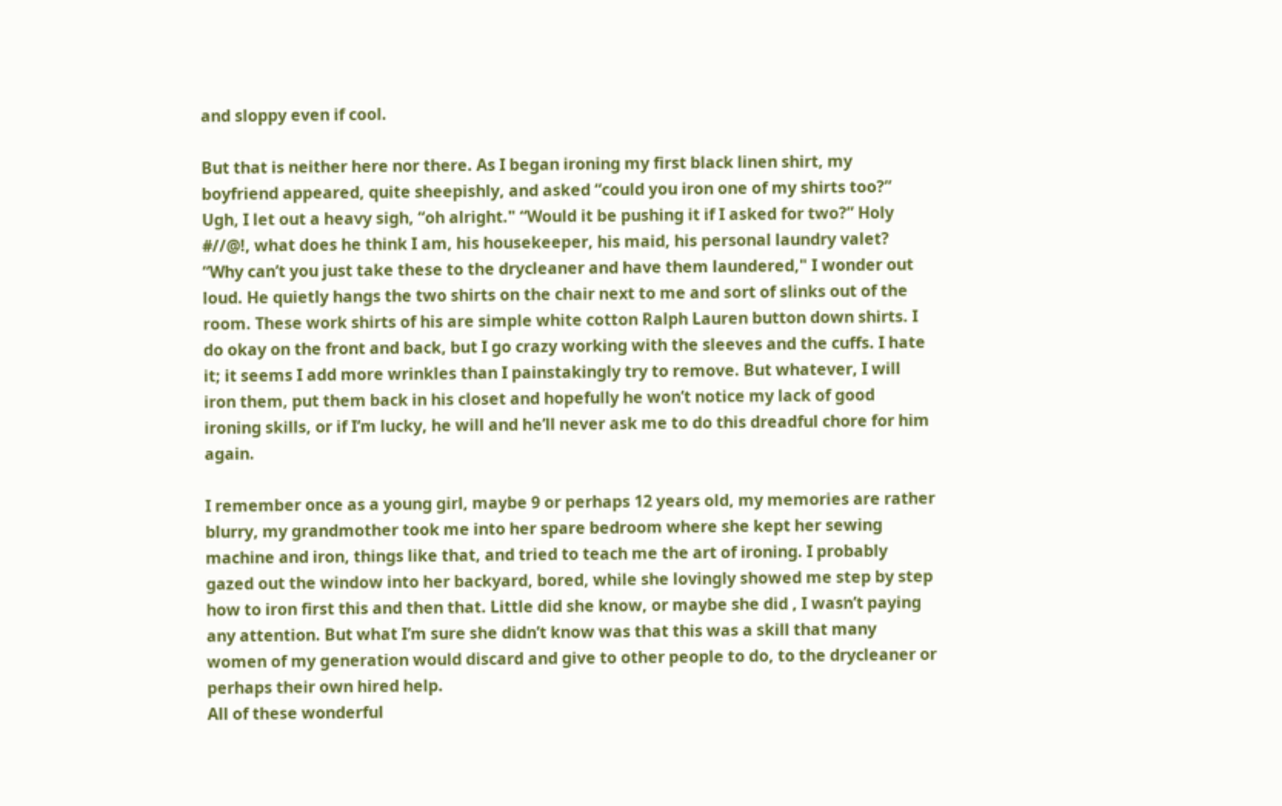and sloppy even if cool.

But that is neither here nor there. As I began ironing my first black linen shirt, my boyfriend appeared, quite sheepishly, and asked “could you iron one of my shirts too?” Ugh, I let out a heavy sigh, “oh alright." “Would it be pushing it if I asked for two?” Holy #//@!, what does he think I am, his housekeeper, his maid, his personal laundry valet? “Why can’t you just take these to the drycleaner and have them laundered," I wonder out loud. He quietly hangs the two shirts on the chair next to me and sort of slinks out of the room. These work shirts of his are simple white cotton Ralph Lauren button down shirts. I do okay on the front and back, but I go crazy working with the sleeves and the cuffs. I hate it; it seems I add more wrinkles than I painstakingly try to remove. But whatever, I will iron them, put them back in his closet and hopefully he won’t notice my lack of good ironing skills, or if I’m lucky, he will and he’ll never ask me to do this dreadful chore for him again.

I remember once as a young girl, maybe 9 or perhaps 12 years old, my memories are rather blurry, my grandmother took me into her spare bedroom where she kept her sewing machine and iron, things like that, and tried to teach me the art of ironing. I probably gazed out the window into her backyard, bored, while she lovingly showed me step by step how to iron first this and then that. Little did she know, or maybe she did , I wasn’t paying any attention. But what I’m sure she didn’t know was that this was a skill that many women of my generation would discard and give to other people to do, to the drycleaner or perhaps their own hired help.
All of these wonderful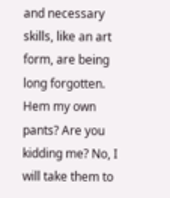and necessary skills, like an art form, are being long forgotten. Hem my own pants? Are you kidding me? No, I will take them to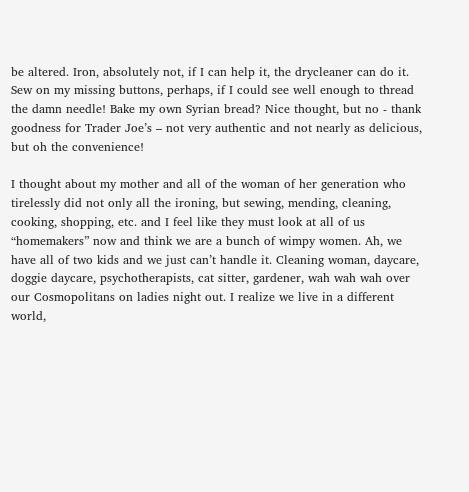be altered. Iron, absolutely not, if I can help it, the drycleaner can do it. Sew on my missing buttons, perhaps, if I could see well enough to thread the damn needle! Bake my own Syrian bread? Nice thought, but no - thank goodness for Trader Joe’s – not very authentic and not nearly as delicious, but oh the convenience!

I thought about my mother and all of the woman of her generation who tirelessly did not only all the ironing, but sewing, mending, cleaning, cooking, shopping, etc. and I feel like they must look at all of us “homemakers” now and think we are a bunch of wimpy women. Ah, we have all of two kids and we just can’t handle it. Cleaning woman, daycare, doggie daycare, psychotherapists, cat sitter, gardener, wah wah wah over our Cosmopolitans on ladies night out. I realize we live in a different world,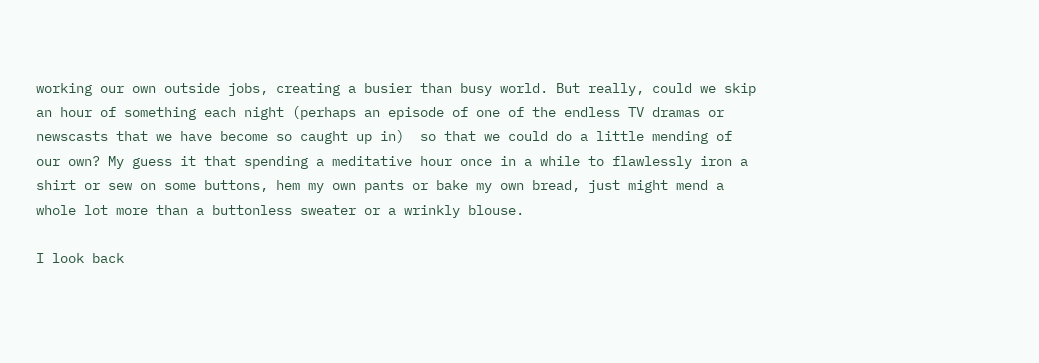working our own outside jobs, creating a busier than busy world. But really, could we skip an hour of something each night (perhaps an episode of one of the endless TV dramas or newscasts that we have become so caught up in)  so that we could do a little mending of our own? My guess it that spending a meditative hour once in a while to flawlessly iron a shirt or sew on some buttons, hem my own pants or bake my own bread, just might mend a whole lot more than a buttonless sweater or a wrinkly blouse.

I look back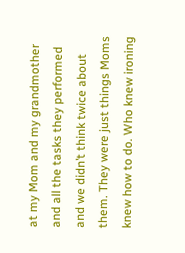at my Mom and my grandmother and all the tasks they performed and we didn’t think twice about them. They were just things Moms knew how to do. Who knew ironing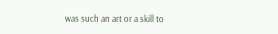was such an art or a skill to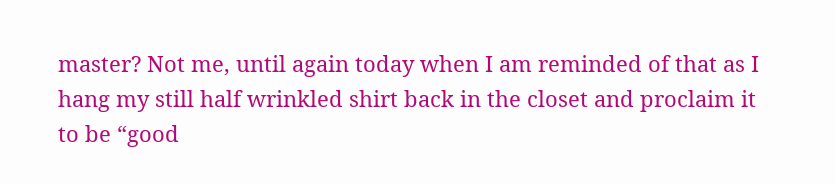master? Not me, until again today when I am reminded of that as I hang my still half wrinkled shirt back in the closet and proclaim it to be “good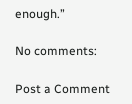enough.”

No comments:

Post a Comment